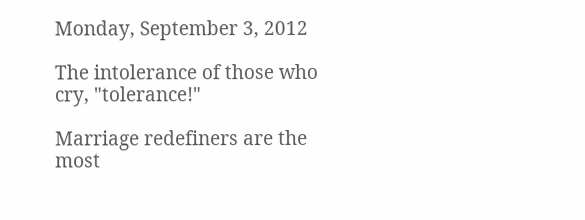Monday, September 3, 2012

The intolerance of those who cry, "tolerance!"

Marriage redefiners are the most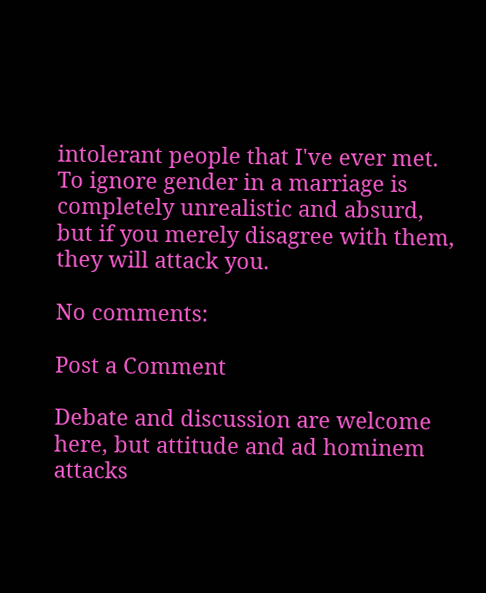intolerant people that I've ever met. To ignore gender in a marriage is completely unrealistic and absurd, but if you merely disagree with them, they will attack you.

No comments:

Post a Comment

Debate and discussion are welcome here, but attitude and ad hominem attacks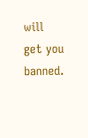will get you banned.